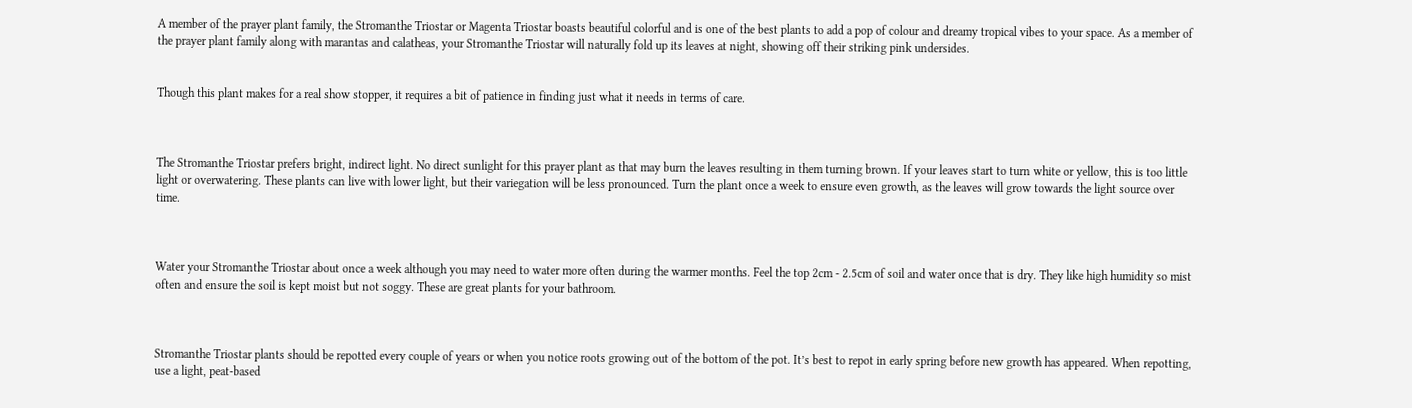A member of the prayer plant family, the Stromanthe Triostar or Magenta Triostar boasts beautiful colorful and is one of the best plants to add a pop of colour and dreamy tropical vibes to your space. As a member of the prayer plant family along with marantas and calatheas, your Stromanthe Triostar will naturally fold up its leaves at night, showing off their striking pink undersides.


Though this plant makes for a real show stopper, it requires a bit of patience in finding just what it needs in terms of care.



The Stromanthe Triostar prefers bright, indirect light. No direct sunlight for this prayer plant as that may burn the leaves resulting in them turning brown. If your leaves start to turn white or yellow, this is too little light or overwatering. These plants can live with lower light, but their variegation will be less pronounced. Turn the plant once a week to ensure even growth, as the leaves will grow towards the light source over time.



Water your Stromanthe Triostar about once a week although you may need to water more often during the warmer months. Feel the top 2cm - 2.5cm of soil and water once that is dry. They like high humidity so mist often and ensure the soil is kept moist but not soggy. These are great plants for your bathroom.



Stromanthe Triostar plants should be repotted every couple of years or when you notice roots growing out of the bottom of the pot. It’s best to repot in early spring before new growth has appeared. When repotting, use a light, peat-based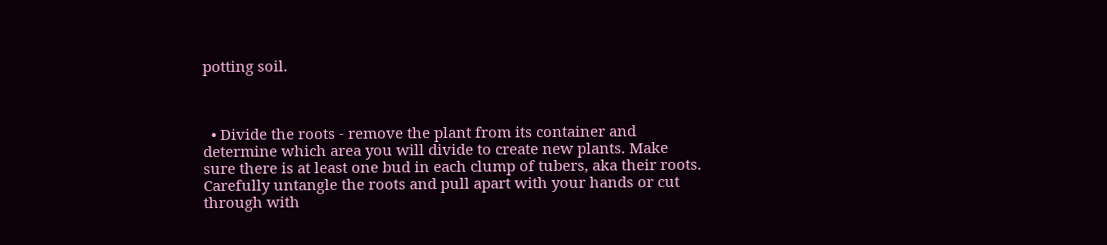potting soil.



  • Divide the roots - remove the plant from its container and determine which area you will divide to create new plants. Make sure there is at least one bud in each clump of tubers, aka their roots. Carefully untangle the roots and pull apart with your hands or cut through with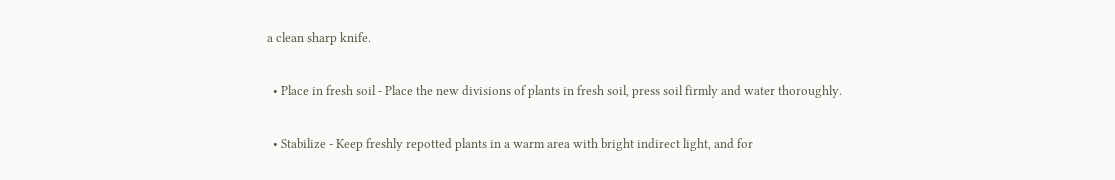a clean sharp knife.

  • Place in fresh soil - Place the new divisions of plants in fresh soil, press soil firmly and water thoroughly.

  • Stabilize - Keep freshly repotted plants in a warm area with bright indirect light, and for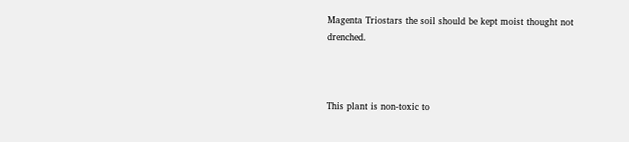Magenta Triostars the soil should be kept moist thought not drenched.



This plant is non-toxic to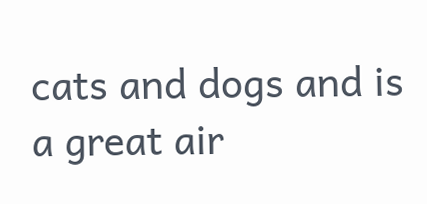cats and dogs and is a great air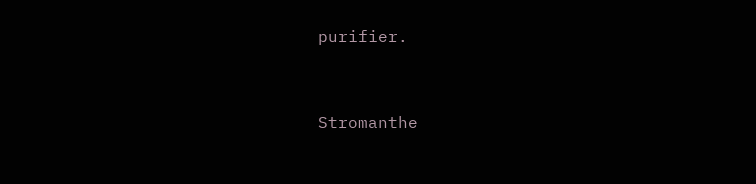purifier.


Stromanthe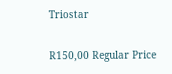Triostar

R150,00 Regular Price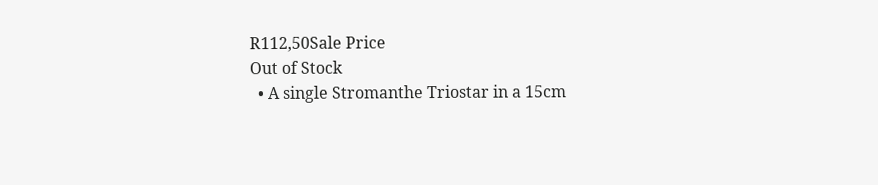R112,50Sale Price
Out of Stock
  • A single Stromanthe Triostar in a 15cm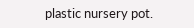plastic nursery pot.